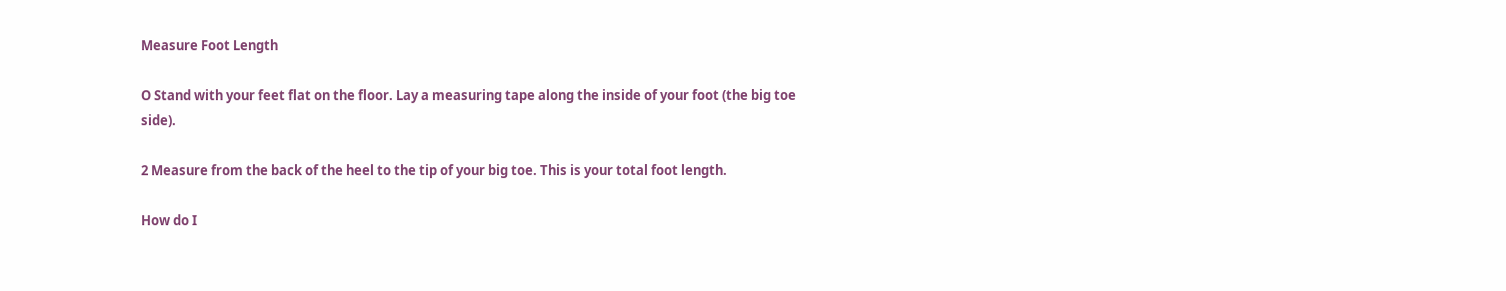Measure Foot Length

O Stand with your feet flat on the floor. Lay a measuring tape along the inside of your foot (the big toe side).

2 Measure from the back of the heel to the tip of your big toe. This is your total foot length.

How do I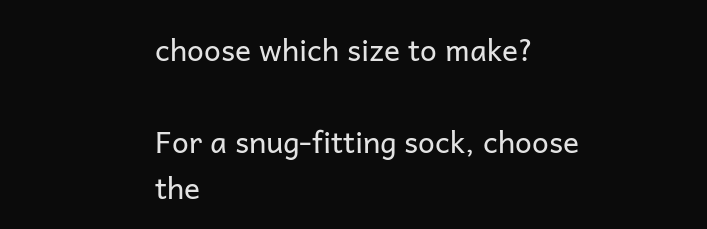choose which size to make?

For a snug-fitting sock, choose the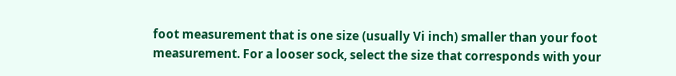foot measurement that is one size (usually Vi inch) smaller than your foot measurement. For a looser sock, select the size that corresponds with your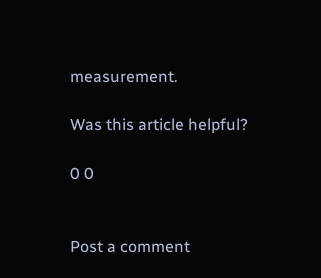measurement.

Was this article helpful?

0 0


Post a comment